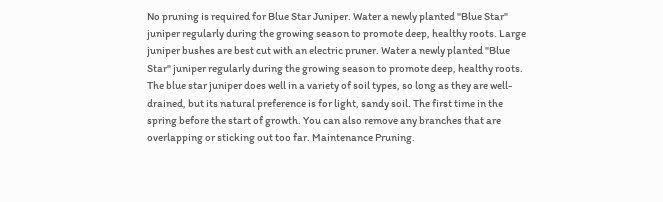No pruning is required for Blue Star Juniper. Water a newly planted "Blue Star" juniper regularly during the growing season to promote deep, healthy roots. Large juniper bushes are best cut with an electric pruner. Water a newly planted "Blue Star" juniper regularly during the growing season to promote deep, healthy roots. The blue star juniper does well in a variety of soil types, so long as they are well-drained, but its natural preference is for light, sandy soil. The first time in the spring before the start of growth. You can also remove any branches that are overlapping or sticking out too far. Maintenance Pruning.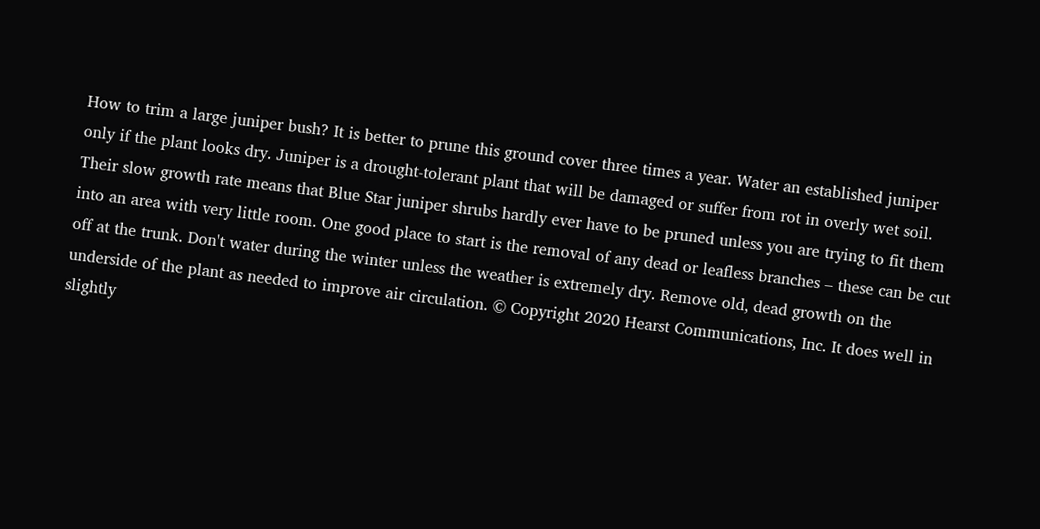How to trim a large juniper bush? It is better to prune this ground cover three times a year. Water an established juniper only if the plant looks dry. Juniper is a drought-tolerant plant that will be damaged or suffer from rot in overly wet soil. Their slow growth rate means that Blue Star juniper shrubs hardly ever have to be pruned unless you are trying to fit them into an area with very little room. One good place to start is the removal of any dead or leafless branches – these can be cut off at the trunk. Don't water during the winter unless the weather is extremely dry. Remove old, dead growth on the underside of the plant as needed to improve air circulation. © Copyright 2020 Hearst Communications, Inc. It does well in slightly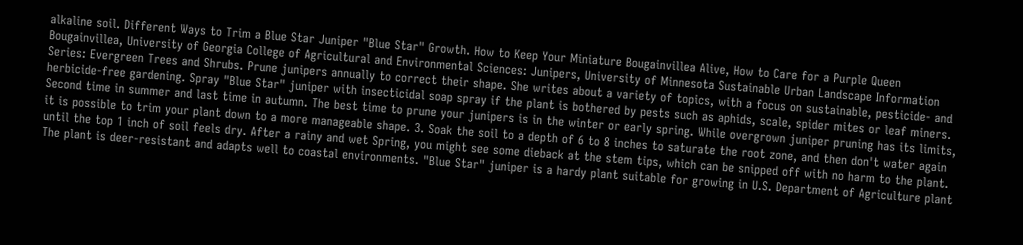alkaline soil. Different Ways to Trim a Blue Star Juniper "Blue Star" Growth. How to Keep Your Miniature Bougainvillea Alive, How to Care for a Purple Queen Bougainvillea, University of Georgia College of Agricultural and Environmental Sciences: Junipers, University of Minnesota Sustainable Urban Landscape Information Series: Evergreen Trees and Shrubs. Prune junipers annually to correct their shape. She writes about a variety of topics, with a focus on sustainable, pesticide- and herbicide-free gardening. Spray "Blue Star" juniper with insecticidal soap spray if the plant is bothered by pests such as aphids, scale, spider mites or leaf miners. Second time in summer and last time in autumn. The best time to prune your junipers is in the winter or early spring. While overgrown juniper pruning has its limits, it is possible to trim your plant down to a more manageable shape. 3. Soak the soil to a depth of 6 to 8 inches to saturate the root zone, and then don't water again until the top 1 inch of soil feels dry. After a rainy and wet Spring, you might see some dieback at the stem tips, which can be snipped off with no harm to the plant. The plant is deer-resistant and adapts well to coastal environments. "Blue Star" juniper is a hardy plant suitable for growing in U.S. Department of Agriculture plant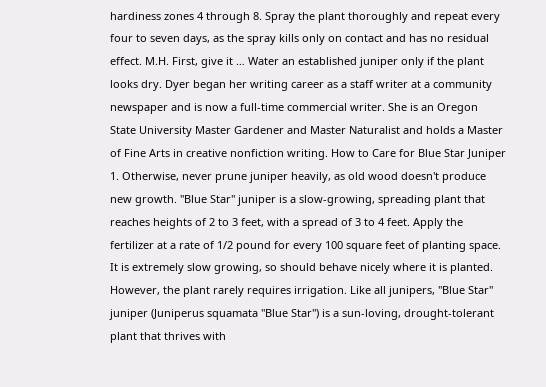hardiness zones 4 through 8. Spray the plant thoroughly and repeat every four to seven days, as the spray kills only on contact and has no residual effect. M.H. First, give it … Water an established juniper only if the plant looks dry. Dyer began her writing career as a staff writer at a community newspaper and is now a full-time commercial writer. She is an Oregon State University Master Gardener and Master Naturalist and holds a Master of Fine Arts in creative nonfiction writing. How to Care for Blue Star Juniper 1. Otherwise, never prune juniper heavily, as old wood doesn't produce new growth. "Blue Star" juniper is a slow-growing, spreading plant that reaches heights of 2 to 3 feet, with a spread of 3 to 4 feet. Apply the fertilizer at a rate of 1/2 pound for every 100 square feet of planting space. It is extremely slow growing, so should behave nicely where it is planted. However, the plant rarely requires irrigation. Like all junipers, "Blue Star" juniper (Juniperus squamata "Blue Star") is a sun-loving, drought-tolerant plant that thrives with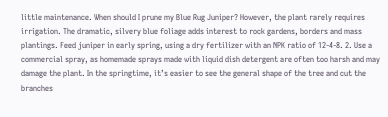little maintenance. When should I prune my Blue Rug Juniper? However, the plant rarely requires irrigation. The dramatic, silvery blue foliage adds interest to rock gardens, borders and mass plantings. Feed juniper in early spring, using a dry fertilizer with an NPK ratio of 12-4-8. 2. Use a commercial spray, as homemade sprays made with liquid dish detergent are often too harsh and may damage the plant. In the springtime, it’s easier to see the general shape of the tree and cut the branches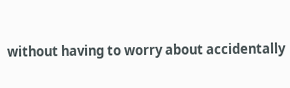without having to worry about accidentally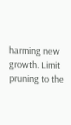harming new growth. Limit pruning to the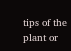tips of the plant or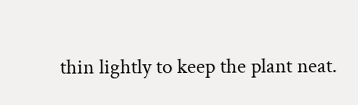thin lightly to keep the plant neat.